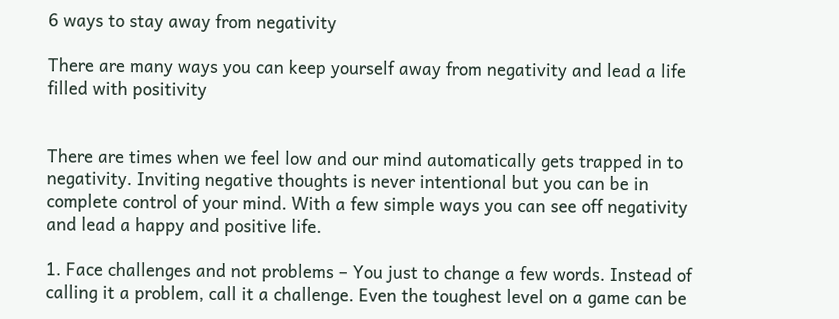6 ways to stay away from negativity

There are many ways you can keep yourself away from negativity and lead a life filled with positivity


There are times when we feel low and our mind automatically gets trapped in to negativity. Inviting negative thoughts is never intentional but you can be in complete control of your mind. With a few simple ways you can see off negativity and lead a happy and positive life.

1. Face challenges and not problems – You just to change a few words. Instead of calling it a problem, call it a challenge. Even the toughest level on a game can be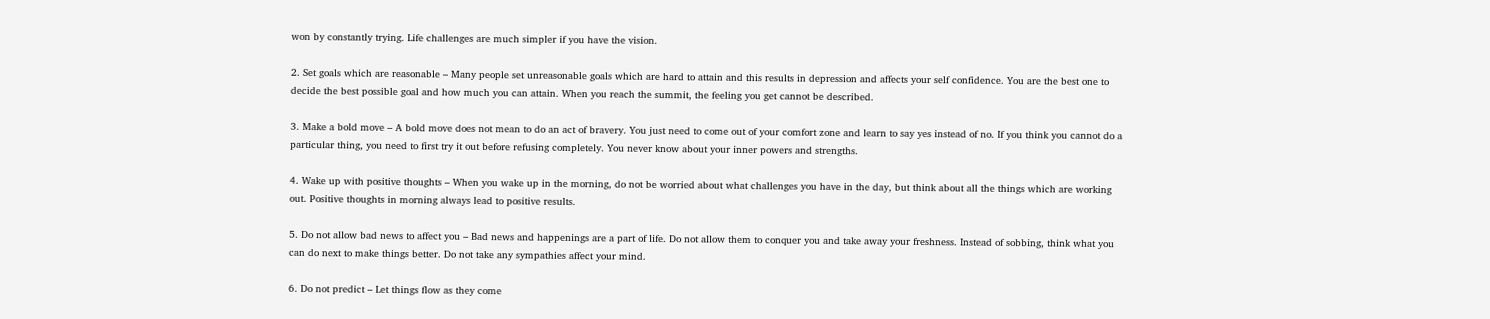won by constantly trying. Life challenges are much simpler if you have the vision.

2. Set goals which are reasonable – Many people set unreasonable goals which are hard to attain and this results in depression and affects your self confidence. You are the best one to decide the best possible goal and how much you can attain. When you reach the summit, the feeling you get cannot be described.

3. Make a bold move – A bold move does not mean to do an act of bravery. You just need to come out of your comfort zone and learn to say yes instead of no. If you think you cannot do a particular thing, you need to first try it out before refusing completely. You never know about your inner powers and strengths.

4. Wake up with positive thoughts – When you wake up in the morning, do not be worried about what challenges you have in the day, but think about all the things which are working out. Positive thoughts in morning always lead to positive results.

5. Do not allow bad news to affect you – Bad news and happenings are a part of life. Do not allow them to conquer you and take away your freshness. Instead of sobbing, think what you can do next to make things better. Do not take any sympathies affect your mind.

6. Do not predict – Let things flow as they come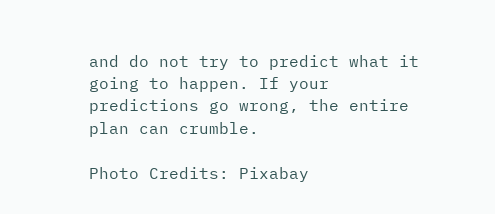and do not try to predict what it going to happen. If your predictions go wrong, the entire plan can crumble.

Photo Credits: Pixabay